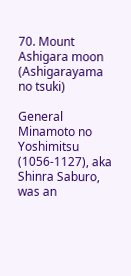70. Mount Ashigara moon (Ashigarayama no tsuki)

General Minamoto no Yoshimitsu (1056-1127), aka Shinra Saburo, was an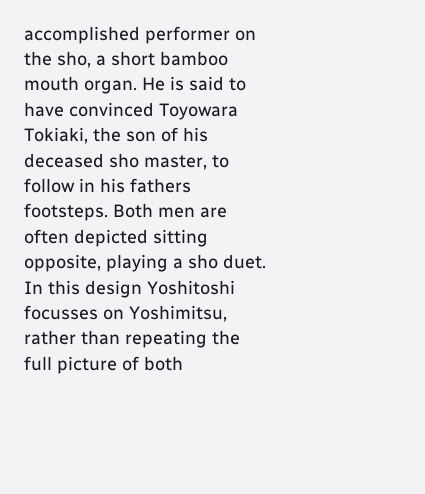accomplished performer on the sho, a short bamboo mouth organ. He is said to have convinced Toyowara Tokiaki, the son of his deceased sho master, to follow in his fathers footsteps. Both men are often depicted sitting opposite, playing a sho duet. In this design Yoshitoshi focusses on Yoshimitsu, rather than repeating the full picture of both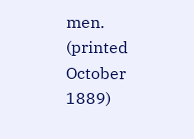men. (printed October 1889)